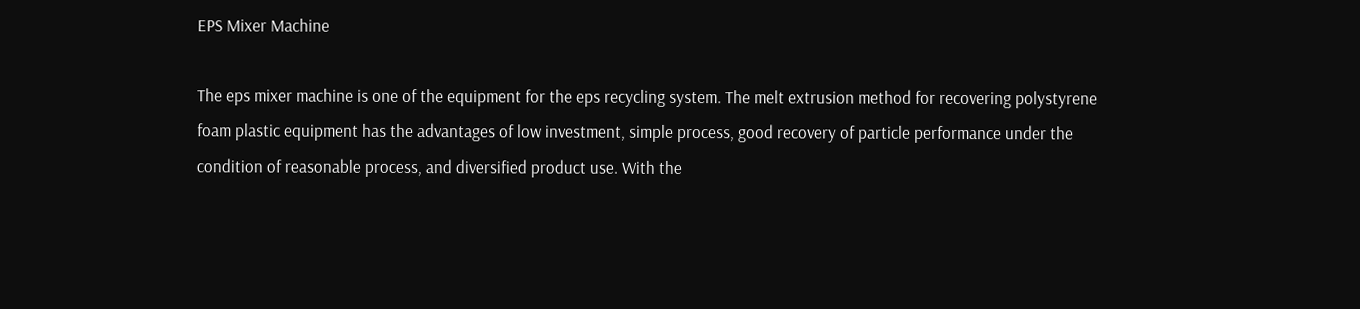EPS Mixer Machine

The eps mixer machine is one of the equipment for the eps recycling system. The melt extrusion method for recovering polystyrene foam plastic equipment has the advantages of low investment, simple process, good recovery of particle performance under the condition of reasonable process, and diversified product use. With the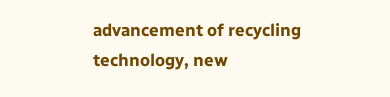advancement of recycling technology, new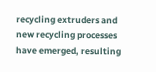recycling extruders and new recycling processes have emerged, resulting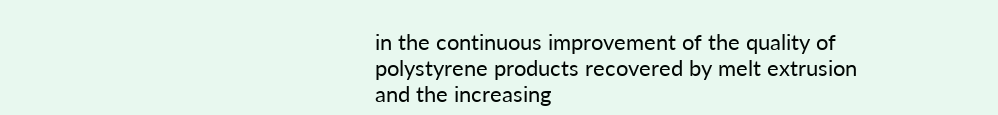in the continuous improvement of the quality of polystyrene products recovered by melt extrusion and the increasing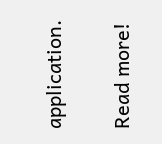application.

Read more!